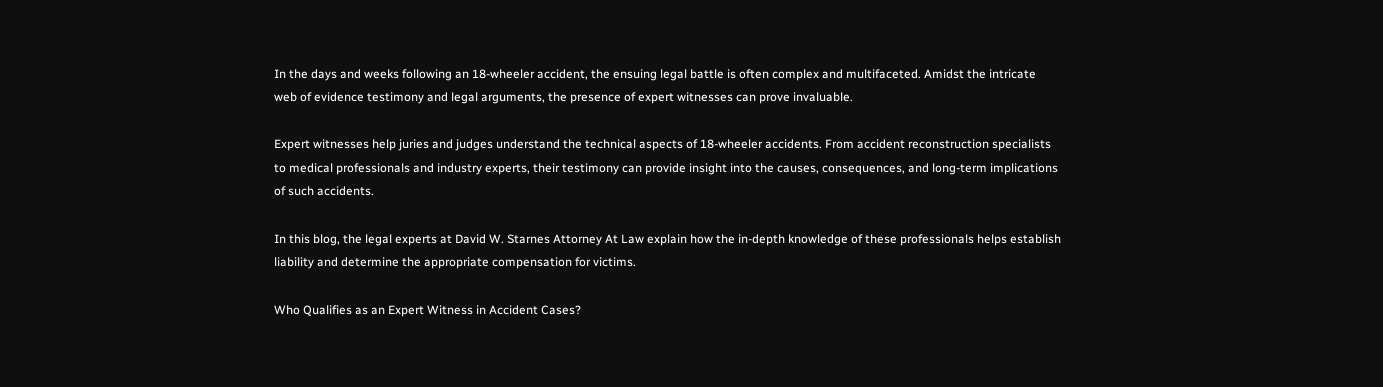In the days and weeks following an 18-wheeler accident, the ensuing legal battle is often complex and multifaceted. Amidst the intricate web of evidence testimony and legal arguments, the presence of expert witnesses can prove invaluable.

Expert witnesses help juries and judges understand the technical aspects of 18-wheeler accidents. From accident reconstruction specialists to medical professionals and industry experts, their testimony can provide insight into the causes, consequences, and long-term implications of such accidents.

In this blog, the legal experts at David W. Starnes Attorney At Law explain how the in-depth knowledge of these professionals helps establish liability and determine the appropriate compensation for victims.

Who Qualifies as an Expert Witness in Accident Cases?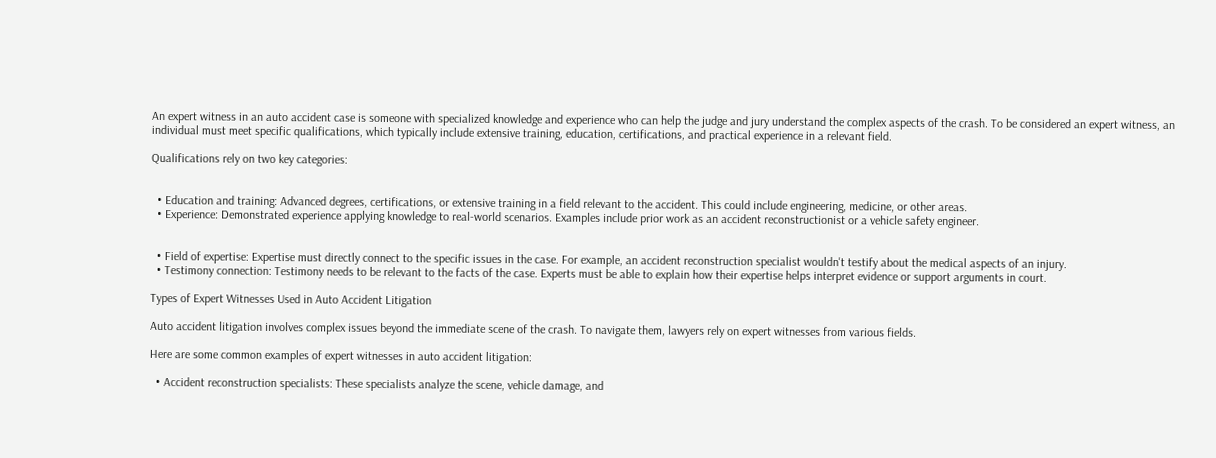An expert witness in an auto accident case is someone with specialized knowledge and experience who can help the judge and jury understand the complex aspects of the crash. To be considered an expert witness, an individual must meet specific qualifications, which typically include extensive training, education, certifications, and practical experience in a relevant field.

Qualifications rely on two key categories:


  • Education and training: Advanced degrees, certifications, or extensive training in a field relevant to the accident. This could include engineering, medicine, or other areas.
  • Experience: Demonstrated experience applying knowledge to real-world scenarios. Examples include prior work as an accident reconstructionist or a vehicle safety engineer.


  • Field of expertise: Expertise must directly connect to the specific issues in the case. For example, an accident reconstruction specialist wouldn't testify about the medical aspects of an injury.
  • Testimony connection: Testimony needs to be relevant to the facts of the case. Experts must be able to explain how their expertise helps interpret evidence or support arguments in court.

Types of Expert Witnesses Used in Auto Accident Litigation

Auto accident litigation involves complex issues beyond the immediate scene of the crash. To navigate them, lawyers rely on expert witnesses from various fields.

Here are some common examples of expert witnesses in auto accident litigation:

  • Accident reconstruction specialists: These specialists analyze the scene, vehicle damage, and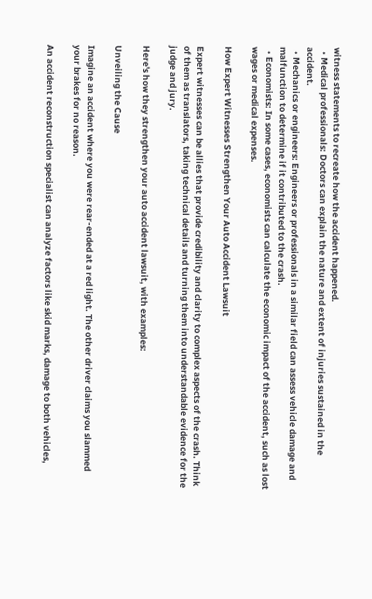witness statements to recreate how the accident happened.
  • Medical professionals: Doctors can explain the nature and extent of injuries sustained in the accident.
  • Mechanics or engineers: Engineers or professionals in a similar field can assess vehicle damage and malfunction to determine if it contributed to the crash.
  • Economists: In some cases, economists can calculate the economic impact of the accident, such as lost wages or medical expenses.

How Expert Witnesses Strengthen Your Auto Accident Lawsuit

Expert witnesses can be allies that provide credibility and clarity to complex aspects of the crash. Think of them as translators, taking technical details and turning them into understandable evidence for the judge and jury.

Here's how they strengthen your auto accident lawsuit, with examples:

Unveiling the Cause

Imagine an accident where you were rear-ended at a red light. The other driver claims you slammed your brakes for no reason.

An accident reconstruction specialist can analyze factors like skid marks, damage to both vehicles,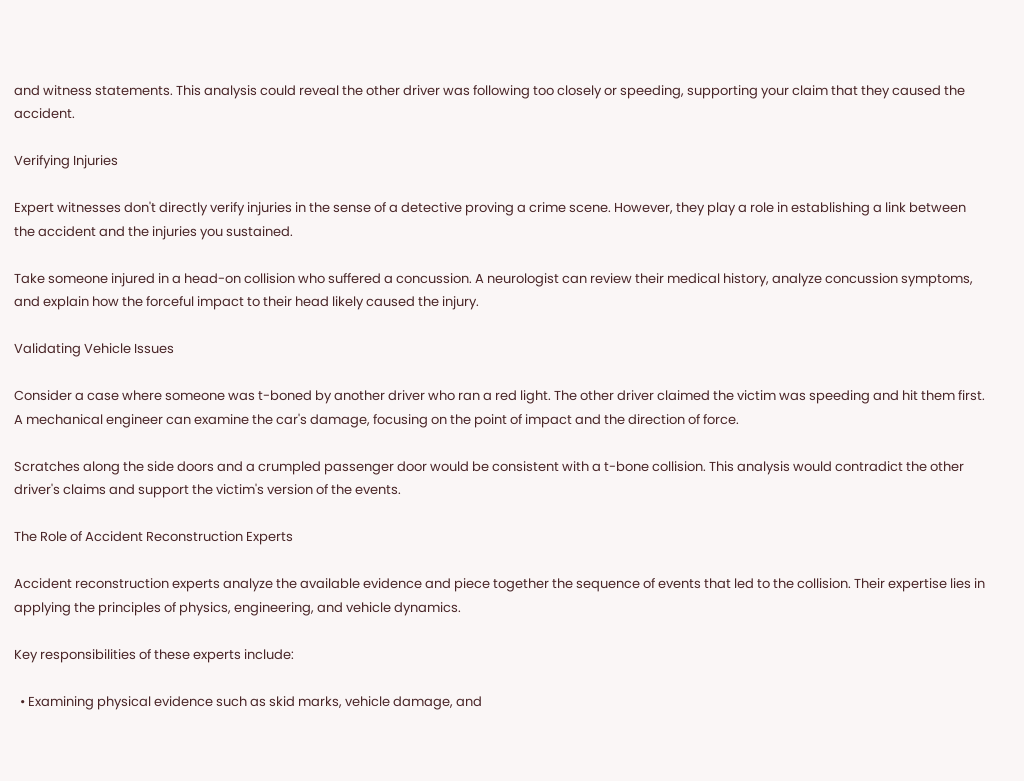and witness statements. This analysis could reveal the other driver was following too closely or speeding, supporting your claim that they caused the accident.

Verifying Injuries

Expert witnesses don't directly verify injuries in the sense of a detective proving a crime scene. However, they play a role in establishing a link between the accident and the injuries you sustained.

Take someone injured in a head-on collision who suffered a concussion. A neurologist can review their medical history, analyze concussion symptoms, and explain how the forceful impact to their head likely caused the injury.

Validating Vehicle Issues

Consider a case where someone was t-boned by another driver who ran a red light. The other driver claimed the victim was speeding and hit them first. A mechanical engineer can examine the car's damage, focusing on the point of impact and the direction of force.

Scratches along the side doors and a crumpled passenger door would be consistent with a t-bone collision. This analysis would contradict the other driver's claims and support the victim's version of the events.

The Role of Accident Reconstruction Experts

Accident reconstruction experts analyze the available evidence and piece together the sequence of events that led to the collision. Their expertise lies in applying the principles of physics, engineering, and vehicle dynamics.

Key responsibilities of these experts include:

  • Examining physical evidence such as skid marks, vehicle damage, and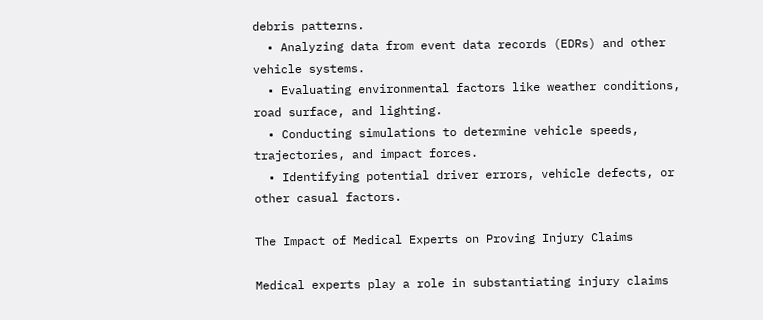debris patterns.
  • Analyzing data from event data records (EDRs) and other vehicle systems.
  • Evaluating environmental factors like weather conditions, road surface, and lighting.
  • Conducting simulations to determine vehicle speeds, trajectories, and impact forces.
  • Identifying potential driver errors, vehicle defects, or other casual factors.

The Impact of Medical Experts on Proving Injury Claims

Medical experts play a role in substantiating injury claims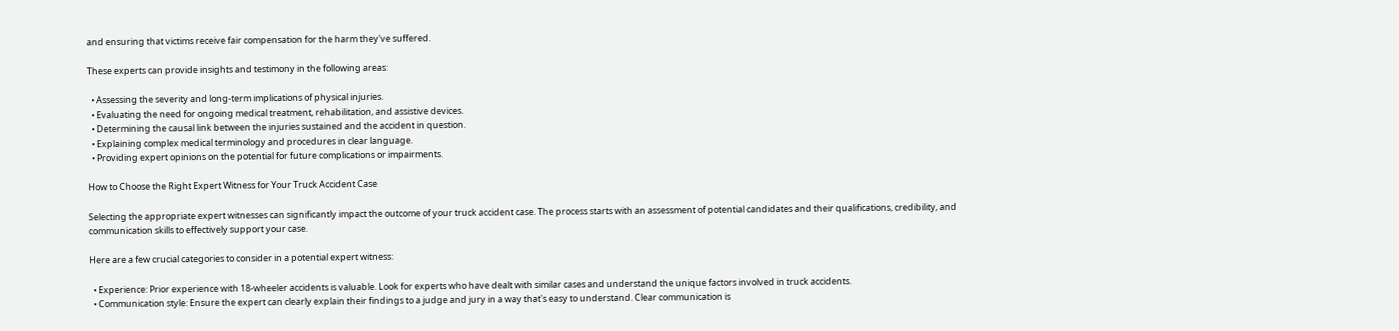and ensuring that victims receive fair compensation for the harm they've suffered.

These experts can provide insights and testimony in the following areas:

  • Assessing the severity and long-term implications of physical injuries.
  • Evaluating the need for ongoing medical treatment, rehabilitation, and assistive devices.
  • Determining the causal link between the injuries sustained and the accident in question.
  • Explaining complex medical terminology and procedures in clear language.
  • Providing expert opinions on the potential for future complications or impairments.

How to Choose the Right Expert Witness for Your Truck Accident Case

Selecting the appropriate expert witnesses can significantly impact the outcome of your truck accident case. The process starts with an assessment of potential candidates and their qualifications, credibility, and communication skills to effectively support your case.

Here are a few crucial categories to consider in a potential expert witness:

  • Experience: Prior experience with 18-wheeler accidents is valuable. Look for experts who have dealt with similar cases and understand the unique factors involved in truck accidents.
  • Communication style: Ensure the expert can clearly explain their findings to a judge and jury in a way that's easy to understand. Clear communication is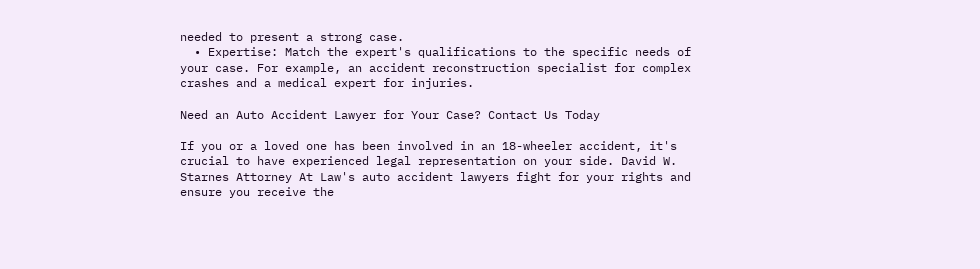needed to present a strong case.
  • Expertise: Match the expert's qualifications to the specific needs of your case. For example, an accident reconstruction specialist for complex crashes and a medical expert for injuries.

Need an Auto Accident Lawyer for Your Case? Contact Us Today

If you or a loved one has been involved in an 18-wheeler accident, it's crucial to have experienced legal representation on your side. David W. Starnes Attorney At Law's auto accident lawyers fight for your rights and ensure you receive the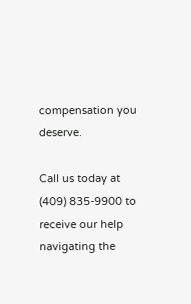compensation you deserve.

Call us today at (409) 835-9900 to receive our help navigating the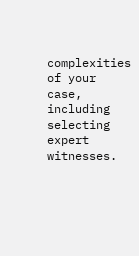complexities of your case, including selecting expert witnesses.